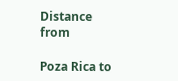Distance from

Poza Rica to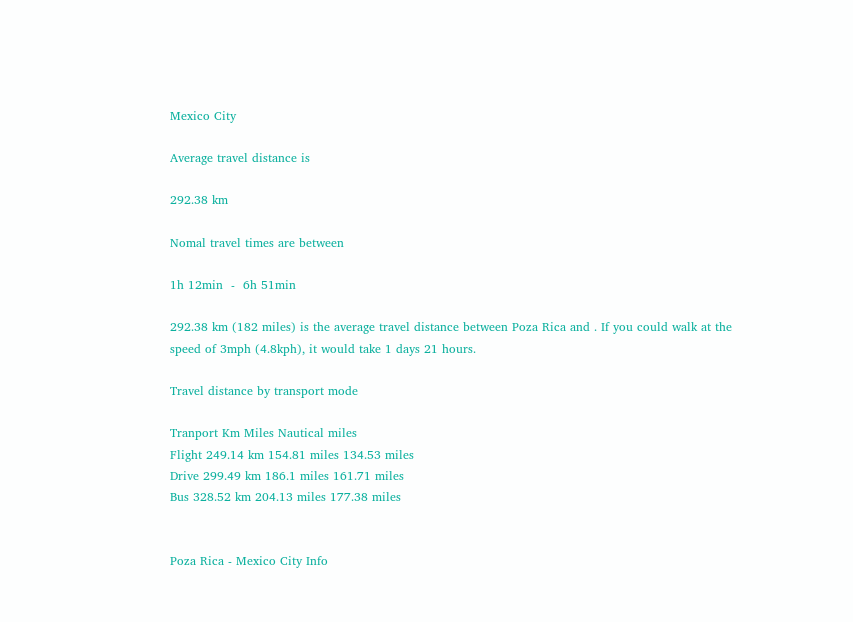Mexico City

Average travel distance is

292.38 km

Nomal travel times are between

1h 12min  -  6h 51min

292.38 km (182 miles) is the average travel distance between Poza Rica and . If you could walk at the speed of 3mph (4.8kph), it would take 1 days 21 hours.

Travel distance by transport mode

Tranport Km Miles Nautical miles
Flight 249.14 km 154.81 miles 134.53 miles
Drive 299.49 km 186.1 miles 161.71 miles
Bus 328.52 km 204.13 miles 177.38 miles


Poza Rica - Mexico City Info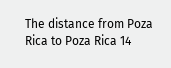The distance from Poza Rica to Poza Rica 14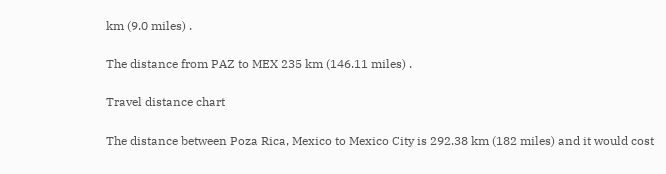km (9.0 miles) .

The distance from PAZ to MEX 235 km (146.11 miles) .

Travel distance chart

The distance between Poza Rica, Mexico to Mexico City is 292.38 km (182 miles) and it would cost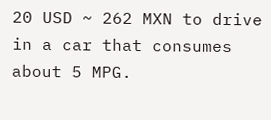20 USD ~ 262 MXN to drive in a car that consumes about 5 MPG.